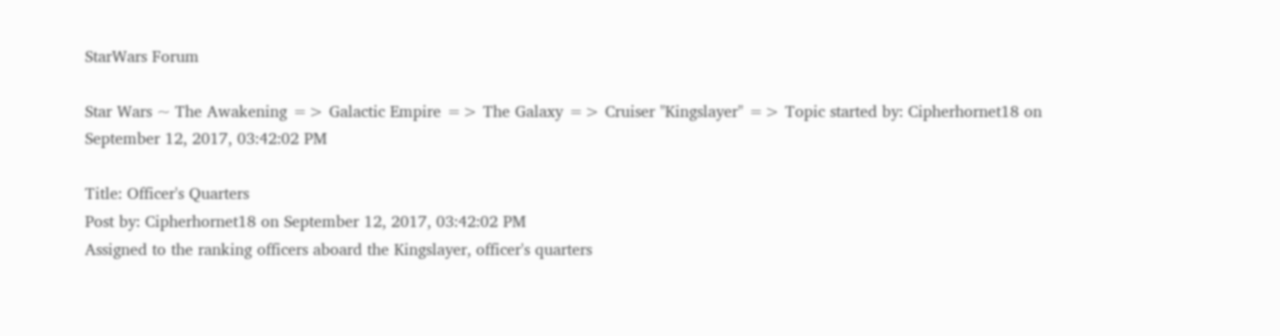StarWars Forum

Star Wars ~ The Awakening => Galactic Empire => The Galaxy => Cruiser "Kingslayer" => Topic started by: Cipherhornet18 on September 12, 2017, 03:42:02 PM

Title: Officer's Quarters
Post by: Cipherhornet18 on September 12, 2017, 03:42:02 PM
Assigned to the ranking officers aboard the Kingslayer, officer's quarters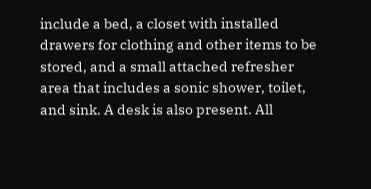include a bed, a closet with installed drawers for clothing and other items to be stored, and a small attached refresher area that includes a sonic shower, toilet, and sink. A desk is also present. All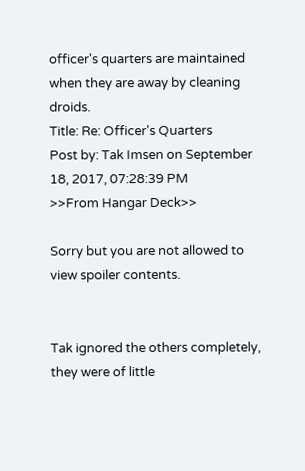officer's quarters are maintained when they are away by cleaning droids.
Title: Re: Officer's Quarters
Post by: Tak Imsen on September 18, 2017, 07:28:39 PM
>>From Hangar Deck>>

Sorry but you are not allowed to view spoiler contents.


Tak ignored the others completely, they were of little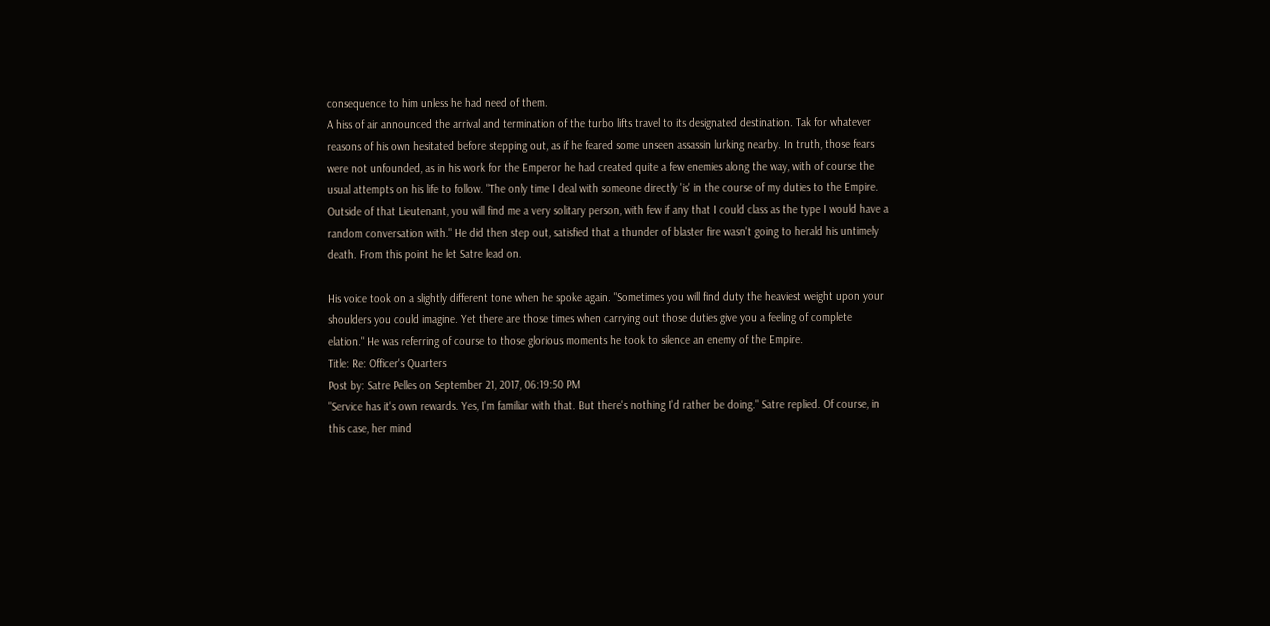consequence to him unless he had need of them.
A hiss of air announced the arrival and termination of the turbo lifts travel to its designated destination. Tak for whatever reasons of his own hesitated before stepping out, as if he feared some unseen assassin lurking nearby. In truth, those fears were not unfounded, as in his work for the Emperor he had created quite a few enemies along the way, with of course the usual attempts on his life to follow. "The only time I deal with someone directly 'is' in the course of my duties to the Empire. Outside of that Lieutenant, you will find me a very solitary person, with few if any that I could class as the type I would have a random conversation with." He did then step out, satisfied that a thunder of blaster fire wasn't going to herald his untimely death. From this point he let Satre lead on.

His voice took on a slightly different tone when he spoke again. "Sometimes you will find duty the heaviest weight upon your shoulders you could imagine. Yet there are those times when carrying out those duties give you a feeling of complete elation." He was referring of course to those glorious moments he took to silence an enemy of the Empire.
Title: Re: Officer's Quarters
Post by: Satre Pelles on September 21, 2017, 06:19:50 PM
"Service has it's own rewards. Yes, I'm familiar with that. But there's nothing I'd rather be doing." Satre replied. Of course, in this case, her mind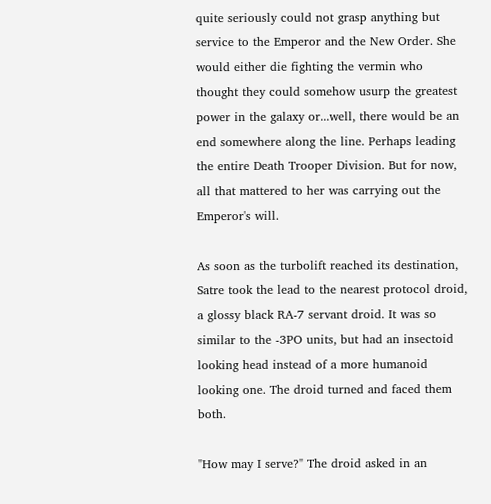quite seriously could not grasp anything but service to the Emperor and the New Order. She would either die fighting the vermin who thought they could somehow usurp the greatest power in the galaxy or...well, there would be an end somewhere along the line. Perhaps leading the entire Death Trooper Division. But for now, all that mattered to her was carrying out the Emperor's will.

As soon as the turbolift reached its destination, Satre took the lead to the nearest protocol droid, a glossy black RA-7 servant droid. It was so similar to the -3PO units, but had an insectoid looking head instead of a more humanoid looking one. The droid turned and faced them both.

"How may I serve?" The droid asked in an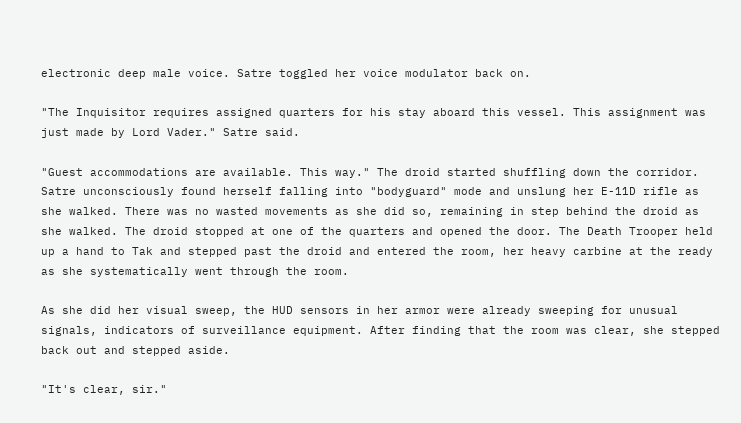electronic deep male voice. Satre toggled her voice modulator back on.

"The Inquisitor requires assigned quarters for his stay aboard this vessel. This assignment was just made by Lord Vader." Satre said.

"Guest accommodations are available. This way." The droid started shuffling down the corridor. Satre unconsciously found herself falling into "bodyguard" mode and unslung her E-11D rifle as she walked. There was no wasted movements as she did so, remaining in step behind the droid as she walked. The droid stopped at one of the quarters and opened the door. The Death Trooper held up a hand to Tak and stepped past the droid and entered the room, her heavy carbine at the ready as she systematically went through the room.

As she did her visual sweep, the HUD sensors in her armor were already sweeping for unusual signals, indicators of surveillance equipment. After finding that the room was clear, she stepped back out and stepped aside.

"It's clear, sir."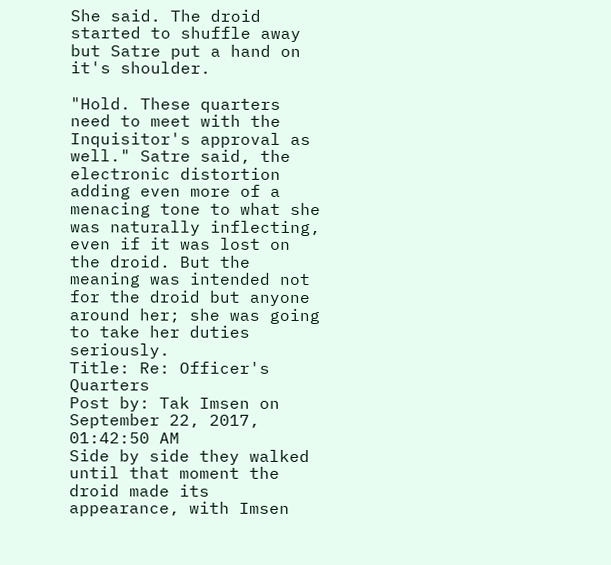She said. The droid started to shuffle away but Satre put a hand on it's shoulder.

"Hold. These quarters need to meet with the Inquisitor's approval as well." Satre said, the electronic distortion adding even more of a menacing tone to what she was naturally inflecting, even if it was lost on the droid. But the meaning was intended not for the droid but anyone around her; she was going to take her duties seriously.
Title: Re: Officer's Quarters
Post by: Tak Imsen on September 22, 2017, 01:42:50 AM
Side by side they walked until that moment the droid made its appearance, with Imsen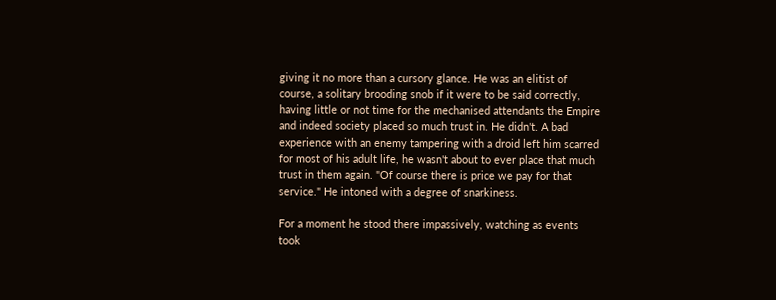giving it no more than a cursory glance. He was an elitist of course, a solitary brooding snob if it were to be said correctly, having little or not time for the mechanised attendants the Empire and indeed society placed so much trust in. He didn't. A bad experience with an enemy tampering with a droid left him scarred for most of his adult life, he wasn't about to ever place that much trust in them again. "Of course there is price we pay for that service." He intoned with a degree of snarkiness.

For a moment he stood there impassively, watching as events took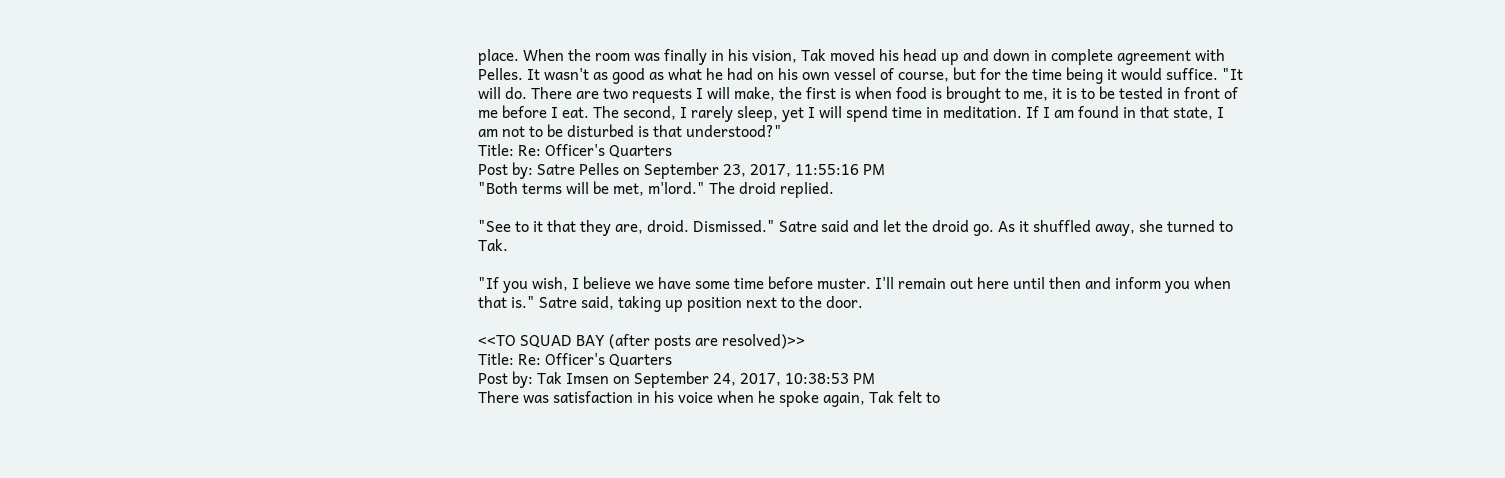place. When the room was finally in his vision, Tak moved his head up and down in complete agreement with Pelles. It wasn't as good as what he had on his own vessel of course, but for the time being it would suffice. "It will do. There are two requests I will make, the first is when food is brought to me, it is to be tested in front of me before I eat. The second, I rarely sleep, yet I will spend time in meditation. If I am found in that state, I am not to be disturbed is that understood?"
Title: Re: Officer's Quarters
Post by: Satre Pelles on September 23, 2017, 11:55:16 PM
"Both terms will be met, m'lord." The droid replied.

"See to it that they are, droid. Dismissed." Satre said and let the droid go. As it shuffled away, she turned to Tak.

"If you wish, I believe we have some time before muster. I'll remain out here until then and inform you when that is." Satre said, taking up position next to the door.

<<TO SQUAD BAY (after posts are resolved)>>
Title: Re: Officer's Quarters
Post by: Tak Imsen on September 24, 2017, 10:38:53 PM
There was satisfaction in his voice when he spoke again, Tak felt to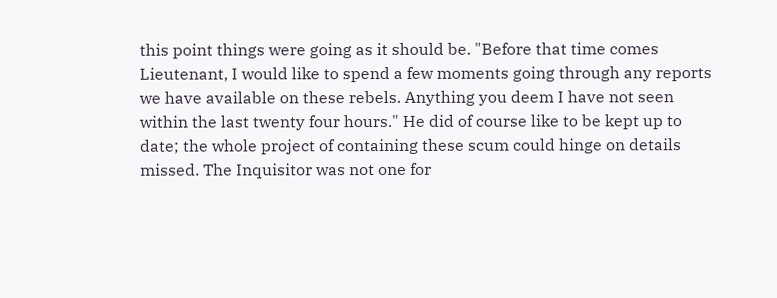this point things were going as it should be. "Before that time comes Lieutenant, I would like to spend a few moments going through any reports we have available on these rebels. Anything you deem I have not seen within the last twenty four hours." He did of course like to be kept up to date; the whole project of containing these scum could hinge on details missed. The Inquisitor was not one for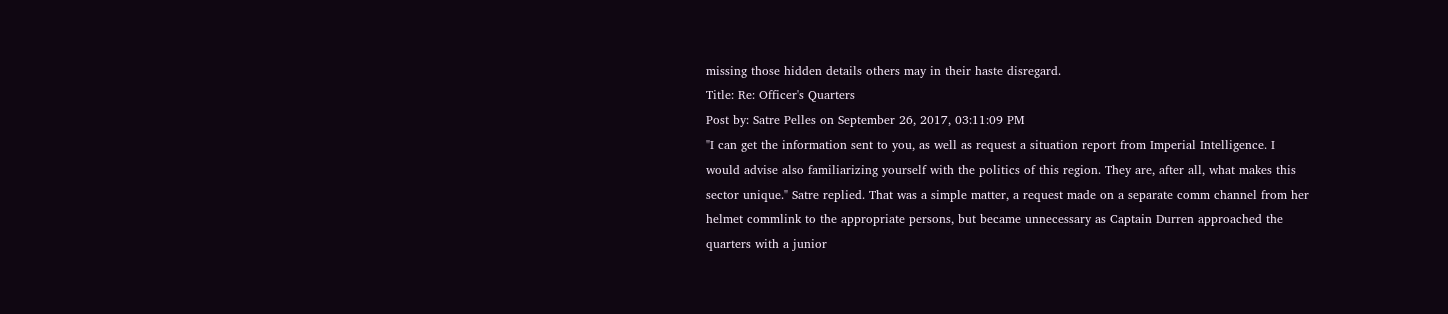missing those hidden details others may in their haste disregard.
Title: Re: Officer's Quarters
Post by: Satre Pelles on September 26, 2017, 03:11:09 PM
"I can get the information sent to you, as well as request a situation report from Imperial Intelligence. I would advise also familiarizing yourself with the politics of this region. They are, after all, what makes this sector unique." Satre replied. That was a simple matter, a request made on a separate comm channel from her helmet commlink to the appropriate persons, but became unnecessary as Captain Durren approached the quarters with a junior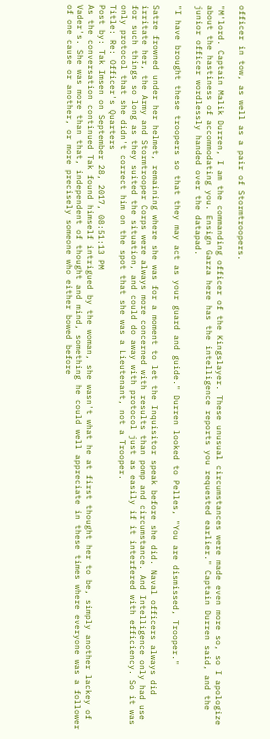officer in tow, as well as a pair of Stormtroopers.

"M'lord. Captain Malik Durren, I am the commanding officer of the Kingslayer. These unusual circumstances were made even more so, so I apologize about the hastiness of accommodating you. Ensign Garza here has the intelligence reports you requested earlier." Captain Durren said, and the junior officer wordlessly handed over the datapad.

"I have brought these troopers so that they may act as your guard and guide." Durren looked to Pelles, "You are dismissed, Trooper."

Satre frowned under her helmet, remaining where she was for a moment to let the Inquisitor speak before she did. Naval officers always did irritate her, the Army and Stormtrooper Corps were always more concerned with results than pomp and circumstance. And Intelligence only had use for such things so long as they suited the situation, and could do away with protocol just as easily if it interfered with efficiency. So it was only protocol that she didn't correct him on the spot that she was a Lieutenant, not a Trooper.
Title: Re: Officer's Quarters
Post by: Tak Imsen on September 28, 2017, 08:51:13 PM
As the conversation continued Tak found himself intrigued by the woman, she wasn't what he at first thought her to be, simply another lackey of Vader's. She was more than that, independent of thought and mind, something he could well appreciate in these times where everyone was a follower of one cause or another, or more precisely someone who either bowed before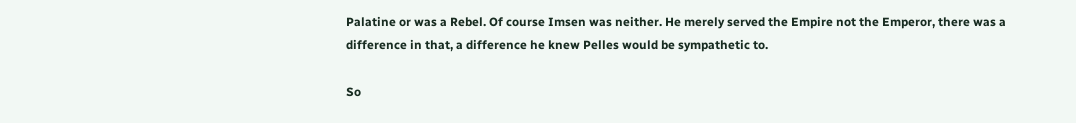Palatine or was a Rebel. Of course Imsen was neither. He merely served the Empire not the Emperor, there was a difference in that, a difference he knew Pelles would be sympathetic to.

So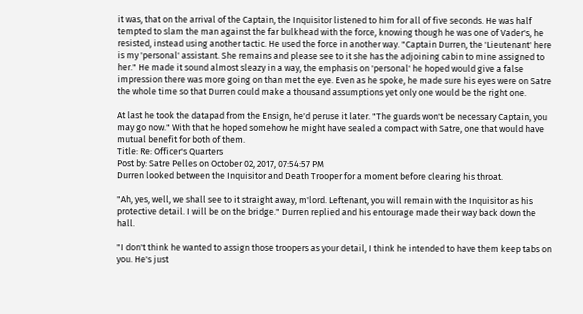it was, that on the arrival of the Captain, the Inquisitor listened to him for all of five seconds. He was half tempted to slam the man against the far bulkhead with the force, knowing though he was one of Vader's, he resisted, instead using another tactic. He used the force in another way. "Captain Durren, the 'Lieutenant' here is my 'personal' assistant. She remains and please see to it she has the adjoining cabin to mine assigned to her." He made it sound almost sleazy in a way, the emphasis on 'personal' he hoped would give a false impression there was more going on than met the eye. Even as he spoke, he made sure his eyes were on Satre the whole time so that Durren could make a thousand assumptions yet only one would be the right one.

At last he took the datapad from the Ensign, he'd peruse it later. "The guards won't be necessary Captain, you may go now." With that he hoped somehow he might have sealed a compact with Satre, one that would have mutual benefit for both of them.
Title: Re: Officer's Quarters
Post by: Satre Pelles on October 02, 2017, 07:54:57 PM
Durren looked between the Inquisitor and Death Trooper for a moment before clearing his throat.

"Ah, yes, well, we shall see to it straight away, m'lord. Leftenant, you will remain with the Inquisitor as his protective detail. I will be on the bridge." Durren replied and his entourage made their way back down the hall.

"I don't think he wanted to assign those troopers as your detail, I think he intended to have them keep tabs on you. He's just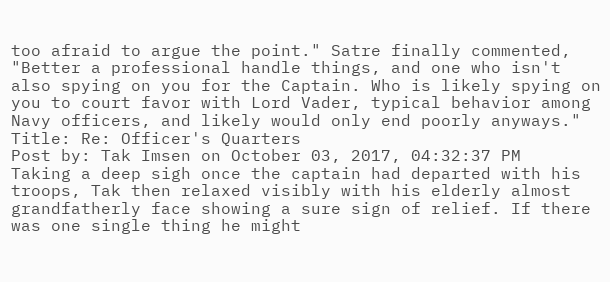too afraid to argue the point." Satre finally commented, "Better a professional handle things, and one who isn't also spying on you for the Captain. Who is likely spying on you to court favor with Lord Vader, typical behavior among Navy officers, and likely would only end poorly anyways."
Title: Re: Officer's Quarters
Post by: Tak Imsen on October 03, 2017, 04:32:37 PM
Taking a deep sigh once the captain had departed with his troops, Tak then relaxed visibly with his elderly almost grandfatherly face showing a sure sign of relief. If there was one single thing he might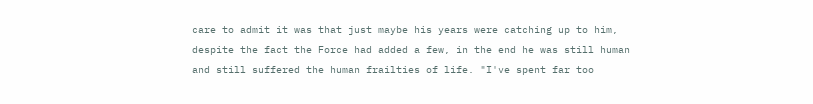care to admit it was that just maybe his years were catching up to him, despite the fact the Force had added a few, in the end he was still human and still suffered the human frailties of life. "I've spent far too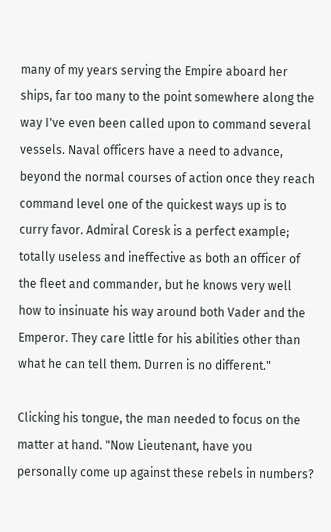many of my years serving the Empire aboard her ships, far too many to the point somewhere along the way I've even been called upon to command several vessels. Naval officers have a need to advance, beyond the normal courses of action once they reach command level one of the quickest ways up is to curry favor. Admiral Coresk is a perfect example; totally useless and ineffective as both an officer of the fleet and commander, but he knows very well how to insinuate his way around both Vader and the Emperor. They care little for his abilities other than what he can tell them. Durren is no different."

Clicking his tongue, the man needed to focus on the matter at hand. "Now Lieutenant, have you personally come up against these rebels in numbers?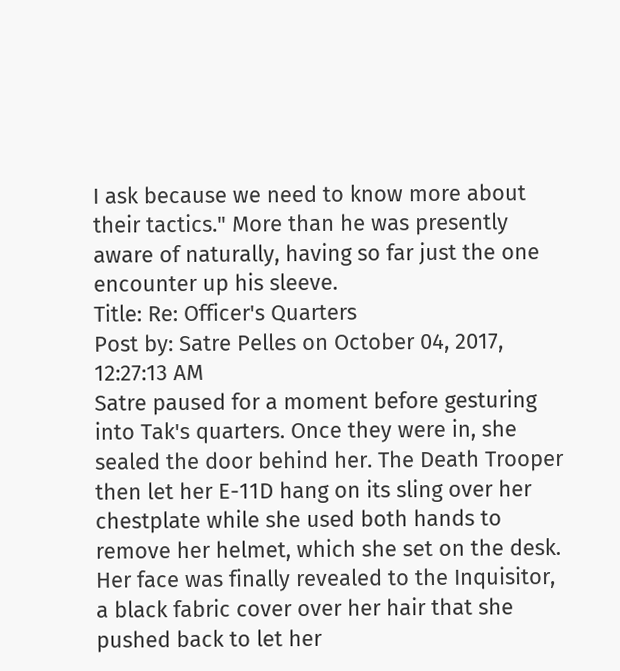I ask because we need to know more about their tactics." More than he was presently aware of naturally, having so far just the one encounter up his sleeve.
Title: Re: Officer's Quarters
Post by: Satre Pelles on October 04, 2017, 12:27:13 AM
Satre paused for a moment before gesturing into Tak's quarters. Once they were in, she sealed the door behind her. The Death Trooper then let her E-11D hang on its sling over her chestplate while she used both hands to remove her helmet, which she set on the desk. Her face was finally revealed to the Inquisitor, a black fabric cover over her hair that she pushed back to let her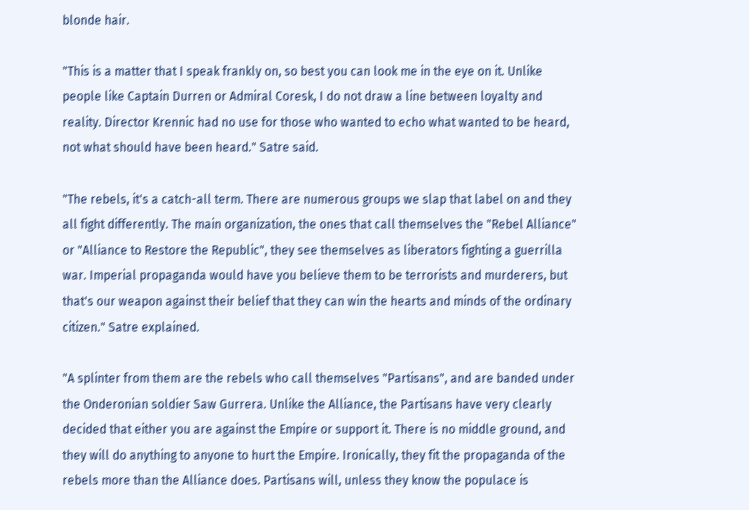blonde hair.

"This is a matter that I speak frankly on, so best you can look me in the eye on it. Unlike people like Captain Durren or Admiral Coresk, I do not draw a line between loyalty and reality. Director Krennic had no use for those who wanted to echo what wanted to be heard, not what should have been heard." Satre said.

"The rebels, it's a catch-all term. There are numerous groups we slap that label on and they all fight differently. The main organization, the ones that call themselves the "Rebel Alliance" or "Alliance to Restore the Republic", they see themselves as liberators fighting a guerrilla war. Imperial propaganda would have you believe them to be terrorists and murderers, but that's our weapon against their belief that they can win the hearts and minds of the ordinary citizen." Satre explained.

"A splinter from them are the rebels who call themselves "Partisans", and are banded under the Onderonian soldier Saw Gurrera. Unlike the Alliance, the Partisans have very clearly decided that either you are against the Empire or support it. There is no middle ground, and they will do anything to anyone to hurt the Empire. Ironically, they fit the propaganda of the rebels more than the Alliance does. Partisans will, unless they know the populace is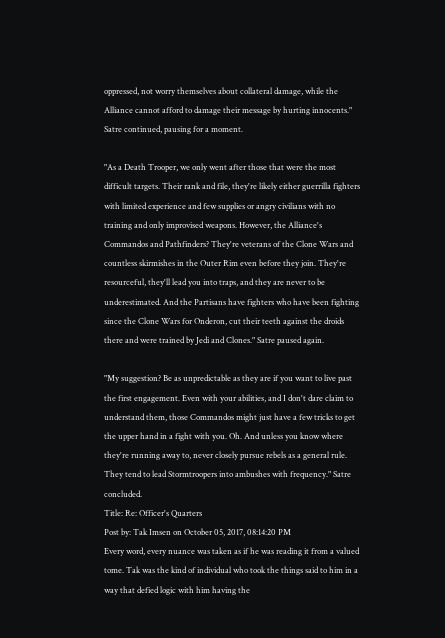oppressed, not worry themselves about collateral damage, while the Alliance cannot afford to damage their message by hurting innocents." Satre continued, pausing for a moment.

"As a Death Trooper, we only went after those that were the most difficult targets. Their rank and file, they're likely either guerrilla fighters with limited experience and few supplies or angry civilians with no training and only improvised weapons. However, the Alliance's Commandos and Pathfinders? They're veterans of the Clone Wars and countless skirmishes in the Outer Rim even before they join. They're resourceful, they'll lead you into traps, and they are never to be underestimated. And the Partisans have fighters who have been fighting since the Clone Wars for Onderon, cut their teeth against the droids there and were trained by Jedi and Clones." Satre paused again.

"My suggestion? Be as unpredictable as they are if you want to live past the first engagement. Even with your abilities, and I don't dare claim to understand them, those Commandos might just have a few tricks to get the upper hand in a fight with you. Oh. And unless you know where they're running away to, never closely pursue rebels as a general rule. They tend to lead Stormtroopers into ambushes with frequency." Satre concluded.
Title: Re: Officer's Quarters
Post by: Tak Imsen on October 05, 2017, 08:14:20 PM
Every word, every nuance was taken as if he was reading it from a valued tome. Tak was the kind of individual who took the things said to him in a way that defied logic with him having the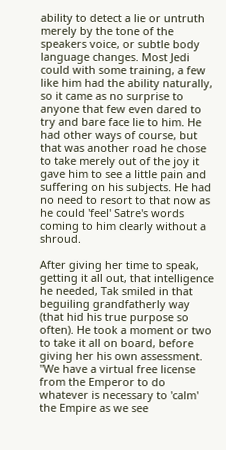ability to detect a lie or untruth merely by the tone of the speakers voice, or subtle body language changes. Most Jedi could with some training, a few like him had the ability naturally, so it came as no surprise to anyone that few even dared to try and bare face lie to him. He had other ways of course, but that was another road he chose to take merely out of the joy it gave him to see a little pain and suffering on his subjects. He had no need to resort to that now as he could 'feel' Satre's words coming to him clearly without a shroud.

After giving her time to speak, getting it all out, that intelligence he needed, Tak smiled in that beguiling grandfatherly way (that hid his true purpose so often). He took a moment or two to take it all on board, before giving her his own assessment. "We have a virtual free license from the Emperor to do whatever is necessary to 'calm' the Empire as we see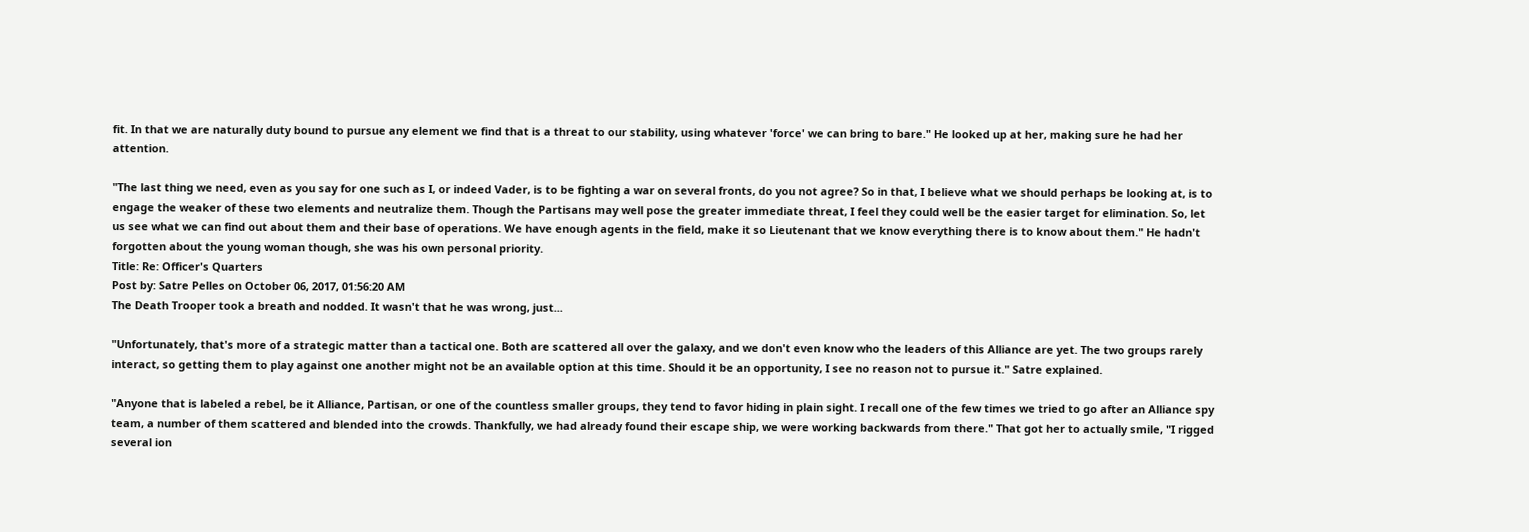fit. In that we are naturally duty bound to pursue any element we find that is a threat to our stability, using whatever 'force' we can bring to bare." He looked up at her, making sure he had her attention.

"The last thing we need, even as you say for one such as I, or indeed Vader, is to be fighting a war on several fronts, do you not agree? So in that, I believe what we should perhaps be looking at, is to engage the weaker of these two elements and neutralize them. Though the Partisans may well pose the greater immediate threat, I feel they could well be the easier target for elimination. So, let us see what we can find out about them and their base of operations. We have enough agents in the field, make it so Lieutenant that we know everything there is to know about them." He hadn't forgotten about the young woman though, she was his own personal priority.
Title: Re: Officer's Quarters
Post by: Satre Pelles on October 06, 2017, 01:56:20 AM
The Death Trooper took a breath and nodded. It wasn't that he was wrong, just...

"Unfortunately, that's more of a strategic matter than a tactical one. Both are scattered all over the galaxy, and we don't even know who the leaders of this Alliance are yet. The two groups rarely interact, so getting them to play against one another might not be an available option at this time. Should it be an opportunity, I see no reason not to pursue it." Satre explained.

"Anyone that is labeled a rebel, be it Alliance, Partisan, or one of the countless smaller groups, they tend to favor hiding in plain sight. I recall one of the few times we tried to go after an Alliance spy team, a number of them scattered and blended into the crowds. Thankfully, we had already found their escape ship, we were working backwards from there." That got her to actually smile, "I rigged several ion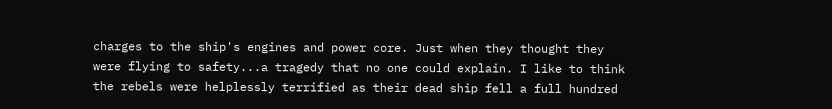charges to the ship's engines and power core. Just when they thought they were flying to safety...a tragedy that no one could explain. I like to think the rebels were helplessly terrified as their dead ship fell a full hundred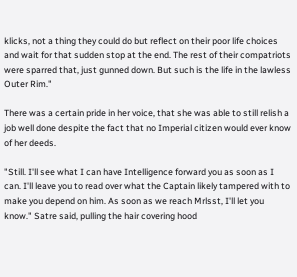klicks, not a thing they could do but reflect on their poor life choices and wait for that sudden stop at the end. The rest of their compatriots were sparred that, just gunned down. But such is the life in the lawless Outer Rim."

There was a certain pride in her voice, that she was able to still relish a job well done despite the fact that no Imperial citizen would ever know of her deeds.

"Still. I'll see what I can have Intelligence forward you as soon as I can. I'll leave you to read over what the Captain likely tampered with to make you depend on him. As soon as we reach Mrlsst, I'll let you know." Satre said, pulling the hair covering hood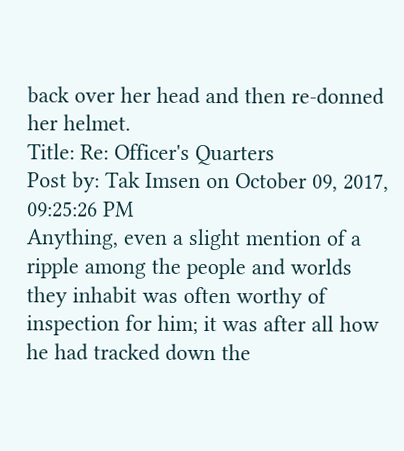back over her head and then re-donned her helmet.
Title: Re: Officer's Quarters
Post by: Tak Imsen on October 09, 2017, 09:25:26 PM
Anything, even a slight mention of a ripple among the people and worlds they inhabit was often worthy of inspection for him; it was after all how he had tracked down the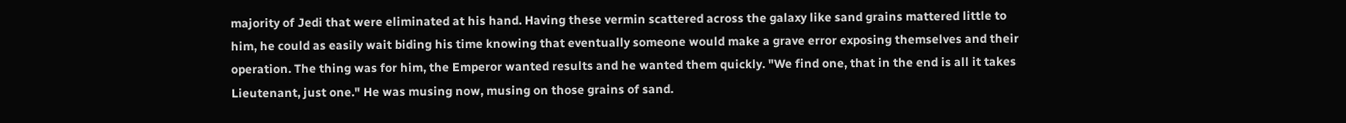majority of Jedi that were eliminated at his hand. Having these vermin scattered across the galaxy like sand grains mattered little to him, he could as easily wait biding his time knowing that eventually someone would make a grave error exposing themselves and their operation. The thing was for him, the Emperor wanted results and he wanted them quickly. "We find one, that in the end is all it takes Lieutenant, just one." He was musing now, musing on those grains of sand.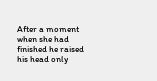After a moment when she had finished he raised his head only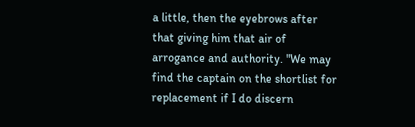a little, then the eyebrows after that giving him that air of arrogance and authority. "We may find the captain on the shortlist for replacement if I do discern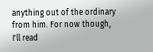anything out of the ordinary from him. For now though, I'll read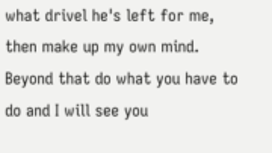what drivel he's left for me, then make up my own mind. Beyond that do what you have to do and I will see you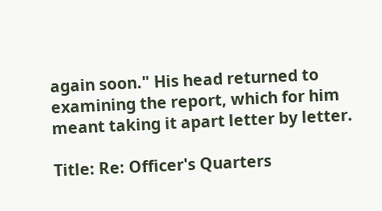again soon." His head returned to examining the report, which for him meant taking it apart letter by letter.

Title: Re: Officer's Quarters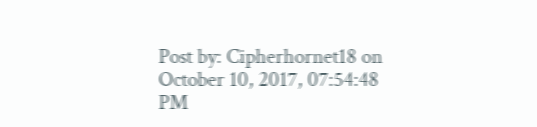Post by: Cipherhornet18 on October 10, 2017, 07:54:48 PM